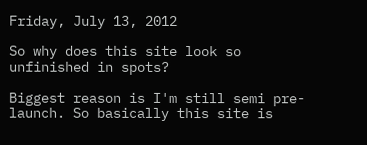Friday, July 13, 2012

So why does this site look so unfinished in spots?

Biggest reason is I'm still semi pre-launch. So basically this site is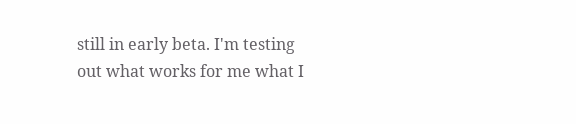still in early beta. I'm testing out what works for me what I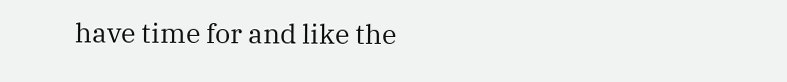have time for and like the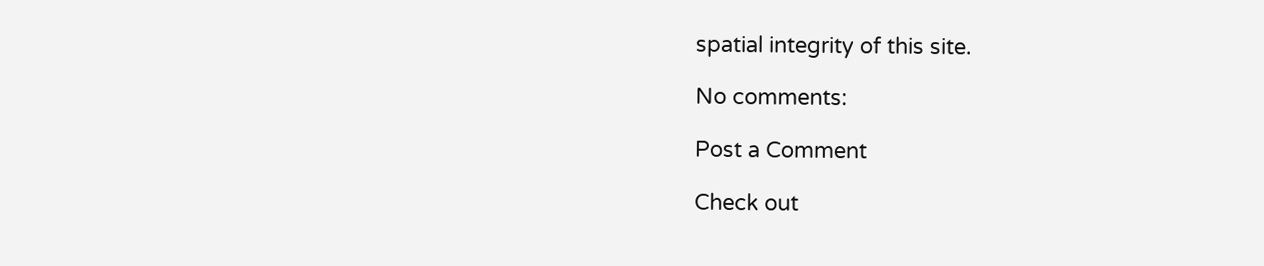spatial integrity of this site.

No comments:

Post a Comment

Check out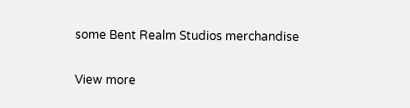some Bent Realm Studios merchandise

View more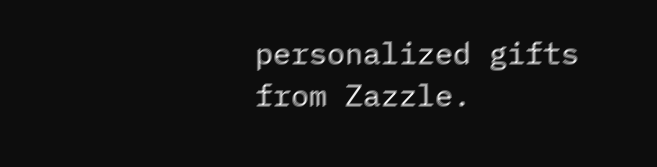personalized gifts from Zazzle.